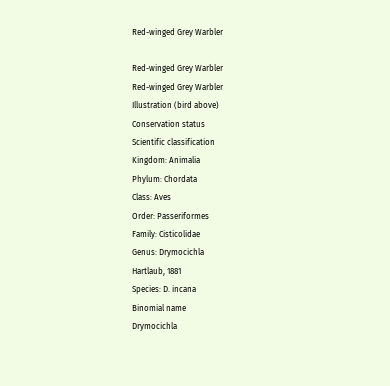Red-winged Grey Warbler

Red-winged Grey Warbler
Red-winged Grey Warbler
Illustration (bird above)
Conservation status
Scientific classification
Kingdom: Animalia
Phylum: Chordata
Class: Aves
Order: Passeriformes
Family: Cisticolidae
Genus: Drymocichla
Hartlaub, 1881
Species: D. incana
Binomial name
Drymocichla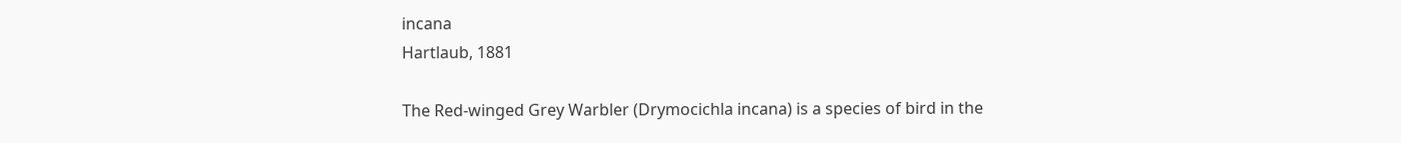incana
Hartlaub, 1881

The Red-winged Grey Warbler (Drymocichla incana) is a species of bird in the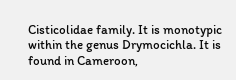Cisticolidae family. It is monotypic within the genus Drymocichla. It is found in Cameroon,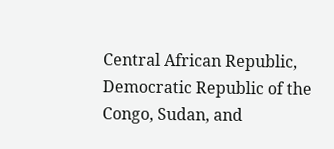Central African Republic, Democratic Republic of the Congo, Sudan, and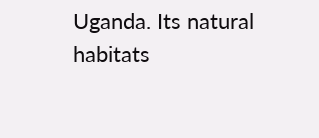Uganda. Its natural habitats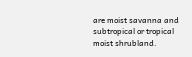are moist savanna and subtropical or tropical moist shrubland.